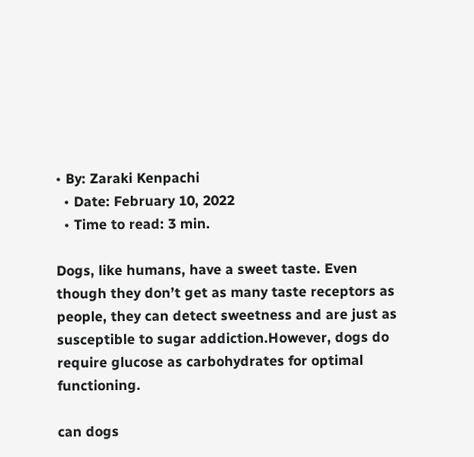• By: Zaraki Kenpachi
  • Date: February 10, 2022
  • Time to read: 3 min.

Dogs, like humans, have a sweet taste. Even though they don’t get as many taste receptors as people, they can detect sweetness and are just as susceptible to sugar addiction.However, dogs do require glucose as carbohydrates for optimal functioning.

can dogs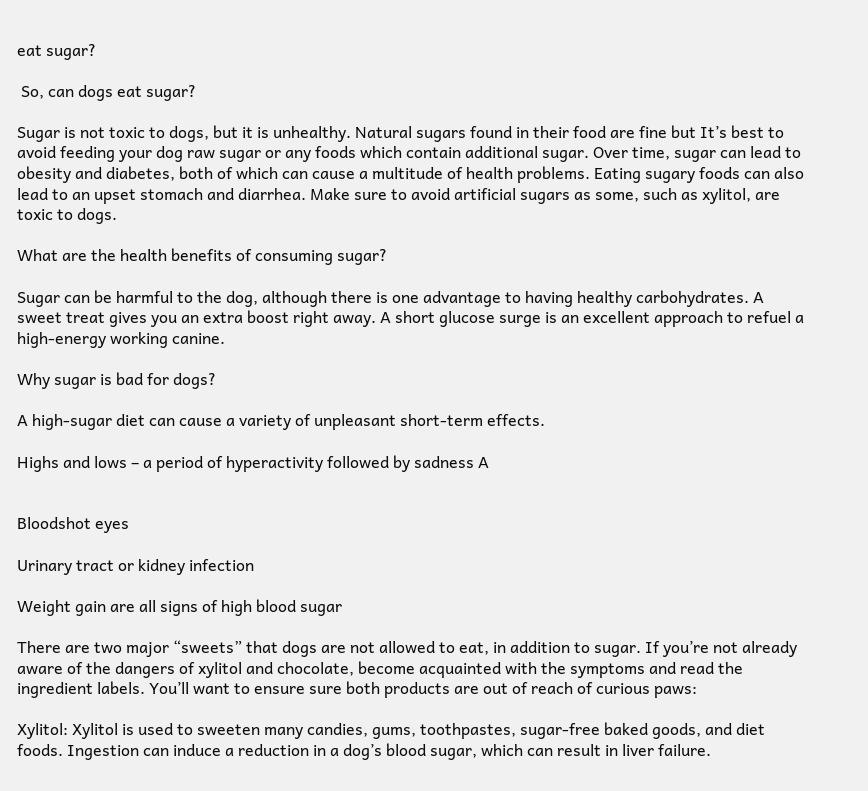eat sugar?

 So, can dogs eat sugar?

Sugar is not toxic to dogs, but it is unhealthy. Natural sugars found in their food are fine but It’s best to avoid feeding your dog raw sugar or any foods which contain additional sugar. Over time, sugar can lead to obesity and diabetes, both of which can cause a multitude of health problems. Eating sugary foods can also lead to an upset stomach and diarrhea. Make sure to avoid artificial sugars as some, such as xylitol, are toxic to dogs.

What are the health benefits of consuming sugar?

Sugar can be harmful to the dog, although there is one advantage to having healthy carbohydrates. A sweet treat gives you an extra boost right away. A short glucose surge is an excellent approach to refuel a high-energy working canine.

Why sugar is bad for dogs?

A high-sugar diet can cause a variety of unpleasant short-term effects.

Highs and lows – a period of hyperactivity followed by sadness A


Bloodshot eyes

Urinary tract or kidney infection

Weight gain are all signs of high blood sugar

There are two major “sweets” that dogs are not allowed to eat, in addition to sugar. If you’re not already aware of the dangers of xylitol and chocolate, become acquainted with the symptoms and read the ingredient labels. You’ll want to ensure sure both products are out of reach of curious paws:

Xylitol: Xylitol is used to sweeten many candies, gums, toothpastes, sugar-free baked goods, and diet foods. Ingestion can induce a reduction in a dog’s blood sugar, which can result in liver failure.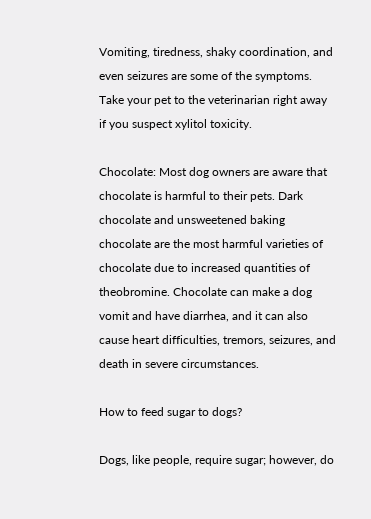Vomiting, tiredness, shaky coordination, and even seizures are some of the symptoms. Take your pet to the veterinarian right away if you suspect xylitol toxicity.

Chocolate: Most dog owners are aware that chocolate is harmful to their pets. Dark chocolate and unsweetened baking chocolate are the most harmful varieties of chocolate due to increased quantities of theobromine. Chocolate can make a dog vomit and have diarrhea, and it can also cause heart difficulties, tremors, seizures, and death in severe circumstances.

How to feed sugar to dogs?

Dogs, like people, require sugar; however, do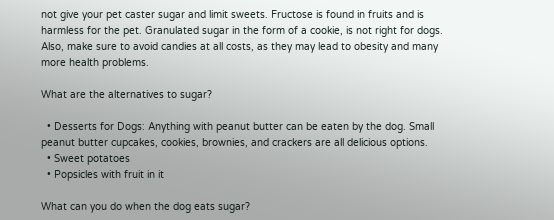not give your pet caster sugar and limit sweets. Fructose is found in fruits and is harmless for the pet. Granulated sugar in the form of a cookie, is not right for dogs. Also, make sure to avoid candies at all costs, as they may lead to obesity and many more health problems.

What are the alternatives to sugar?

  • Desserts for Dogs: Anything with peanut butter can be eaten by the dog. Small peanut butter cupcakes, cookies, brownies, and crackers are all delicious options.
  • Sweet potatoes
  • Popsicles with fruit in it

What can you do when the dog eats sugar?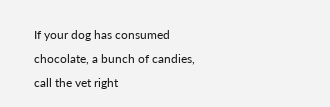If your dog has consumed chocolate, a bunch of candies, call the vet right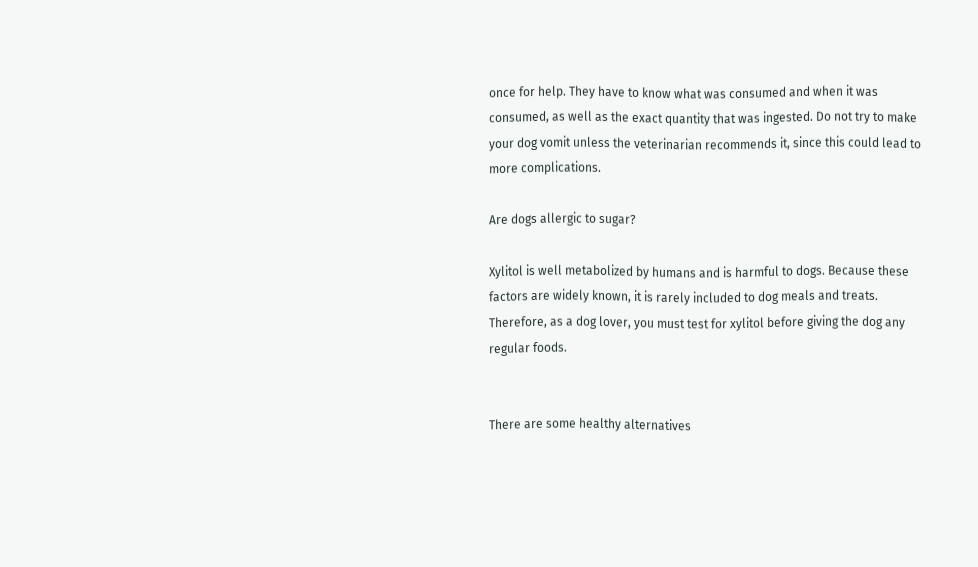once for help. They have to know what was consumed and when it was consumed, as well as the exact quantity that was ingested. Do not try to make your dog vomit unless the veterinarian recommends it, since this could lead to more complications.

Are dogs allergic to sugar?

Xylitol is well metabolized by humans and is harmful to dogs. Because these factors are widely known, it is rarely included to dog meals and treats. Therefore, as a dog lover, you must test for xylitol before giving the dog any regular foods.


There are some healthy alternatives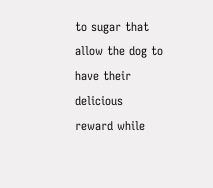to sugar that allow the dog to have their delicious reward while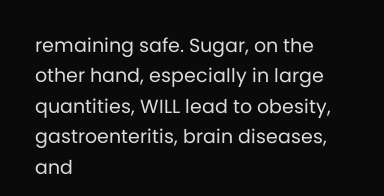remaining safe. Sugar, on the other hand, especially in large quantities, WILL lead to obesity, gastroenteritis, brain diseases, and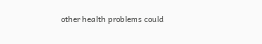other health problems could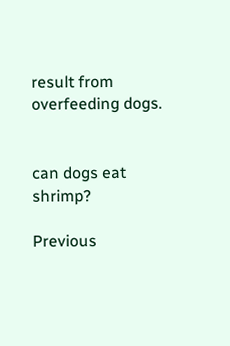result from overfeeding dogs.


can dogs eat shrimp?

Previous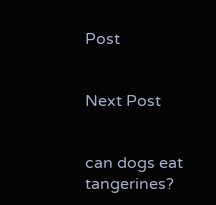Post


Next Post


can dogs eat tangerines?